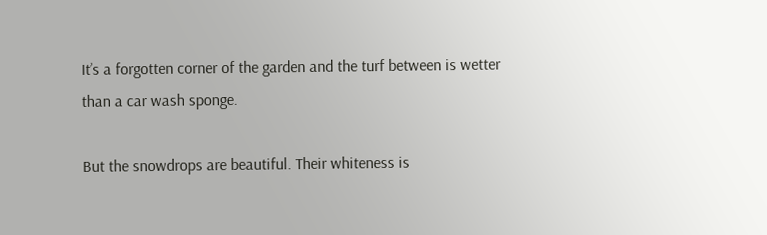It’s a forgotten corner of the garden and the turf between is wetter than a car wash sponge.

But the snowdrops are beautiful. Their whiteness is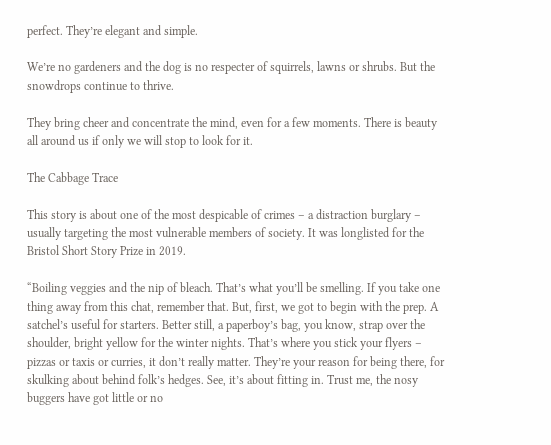perfect. They’re elegant and simple.

We’re no gardeners and the dog is no respecter of squirrels, lawns or shrubs. But the snowdrops continue to thrive.

They bring cheer and concentrate the mind, even for a few moments. There is beauty all around us if only we will stop to look for it.

The Cabbage Trace

This story is about one of the most despicable of crimes – a distraction burglary – usually targeting the most vulnerable members of society. It was longlisted for the Bristol Short Story Prize in 2019.

“Boiling veggies and the nip of bleach. That’s what you’ll be smelling. If you take one thing away from this chat, remember that. But, first, we got to begin with the prep. A satchel’s useful for starters. Better still, a paperboy’s bag, you know, strap over the shoulder, bright yellow for the winter nights. That’s where you stick your flyers – pizzas or taxis or curries, it don’t really matter. They’re your reason for being there, for skulking about behind folk’s hedges. See, it’s about fitting in. Trust me, the nosy buggers have got little or no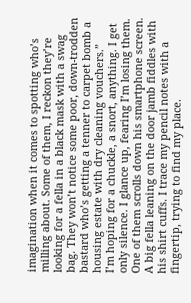imagination when it comes to spotting who’s milling about. Some of them, I reckon they’re looking for a fella in a black mask with a swag bag. They won’t notice some poor, down-trodden bastard who’s getting a tenner to carpet bomb a housing estate with dry cleaning vouchers.”
I’m hoping for a chuckle, a snort, anything. I get only silence. I glance up, fearing I’m losing them. One of them scrolls down his smartphone screen. A big fella leaning on the door jamb fiddles with his shirt cuffs. I trace my pencil notes with a fingertip, trying to find my place.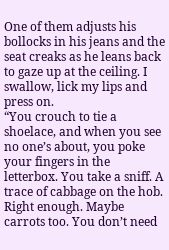One of them adjusts his bollocks in his jeans and the seat creaks as he leans back to gaze up at the ceiling. I swallow, lick my lips and press on.
“You crouch to tie a shoelace, and when you see no one’s about, you poke your fingers in the letterbox. You take a sniff. A trace of cabbage on the hob. Right enough. Maybe carrots too. You don’t need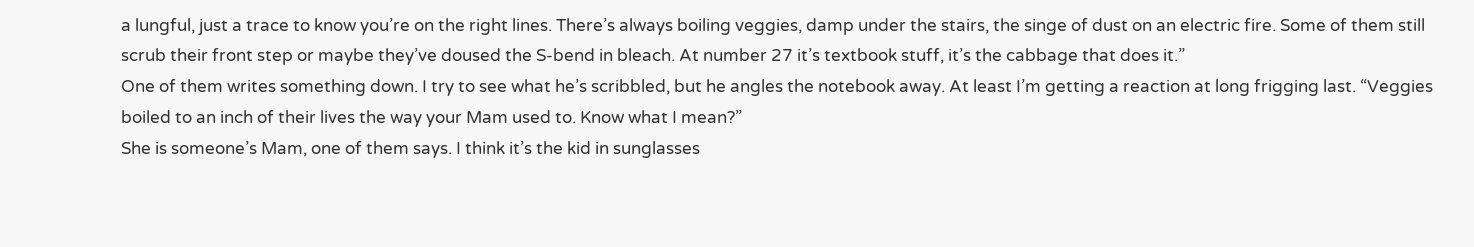a lungful, just a trace to know you’re on the right lines. There’s always boiling veggies, damp under the stairs, the singe of dust on an electric fire. Some of them still scrub their front step or maybe they’ve doused the S-bend in bleach. At number 27 it’s textbook stuff, it’s the cabbage that does it.”
One of them writes something down. I try to see what he’s scribbled, but he angles the notebook away. At least I’m getting a reaction at long frigging last. “Veggies boiled to an inch of their lives the way your Mam used to. Know what I mean?”
She is someone’s Mam, one of them says. I think it’s the kid in sunglasses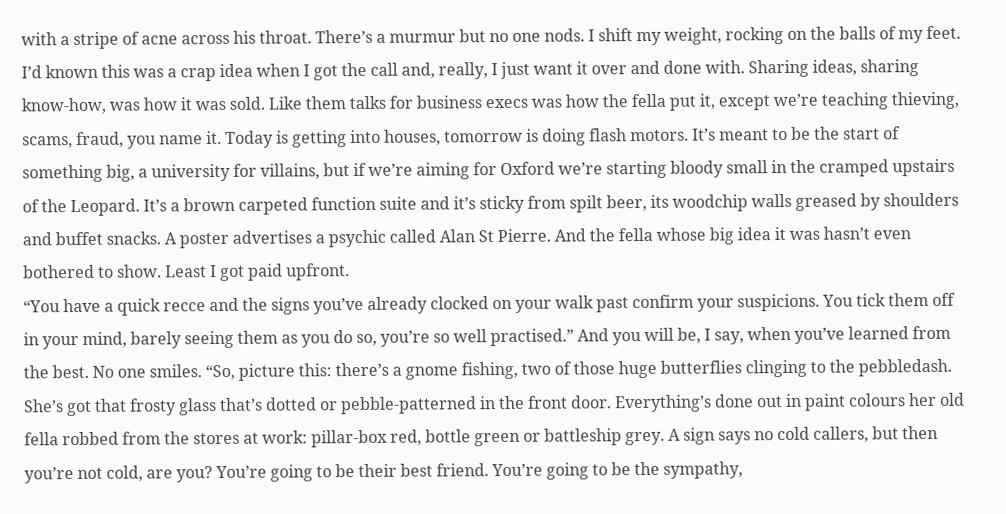with a stripe of acne across his throat. There’s a murmur but no one nods. I shift my weight, rocking on the balls of my feet. I’d known this was a crap idea when I got the call and, really, I just want it over and done with. Sharing ideas, sharing know-how, was how it was sold. Like them talks for business execs was how the fella put it, except we’re teaching thieving, scams, fraud, you name it. Today is getting into houses, tomorrow is doing flash motors. It’s meant to be the start of something big, a university for villains, but if we’re aiming for Oxford we’re starting bloody small in the cramped upstairs of the Leopard. It’s a brown carpeted function suite and it’s sticky from spilt beer, its woodchip walls greased by shoulders and buffet snacks. A poster advertises a psychic called Alan St Pierre. And the fella whose big idea it was hasn’t even bothered to show. Least I got paid upfront.
“You have a quick recce and the signs you’ve already clocked on your walk past confirm your suspicions. You tick them off in your mind, barely seeing them as you do so, you’re so well practised.” And you will be, I say, when you’ve learned from the best. No one smiles. “So, picture this: there’s a gnome fishing, two of those huge butterflies clinging to the pebbledash. She’s got that frosty glass that’s dotted or pebble-patterned in the front door. Everything’s done out in paint colours her old fella robbed from the stores at work: pillar-box red, bottle green or battleship grey. A sign says no cold callers, but then you’re not cold, are you? You’re going to be their best friend. You’re going to be the sympathy,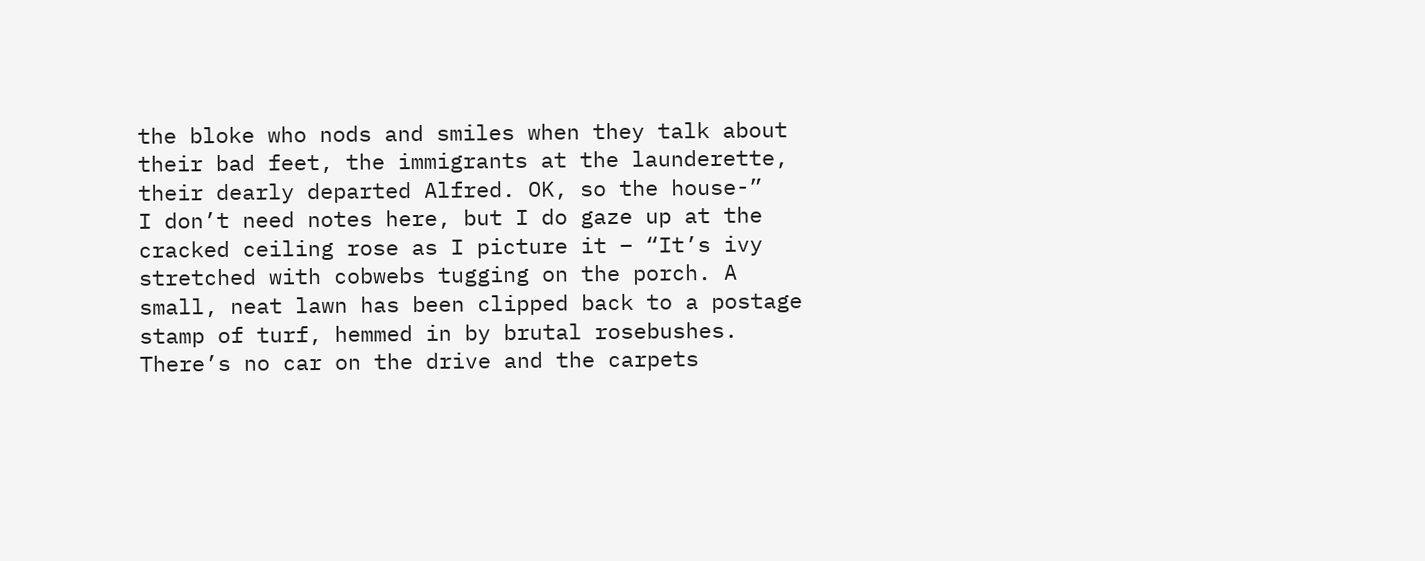the bloke who nods and smiles when they talk about their bad feet, the immigrants at the launderette, their dearly departed Alfred. OK, so the house-”
I don’t need notes here, but I do gaze up at the cracked ceiling rose as I picture it – “It’s ivy stretched with cobwebs tugging on the porch. A small, neat lawn has been clipped back to a postage stamp of turf, hemmed in by brutal rosebushes. There’s no car on the drive and the carpets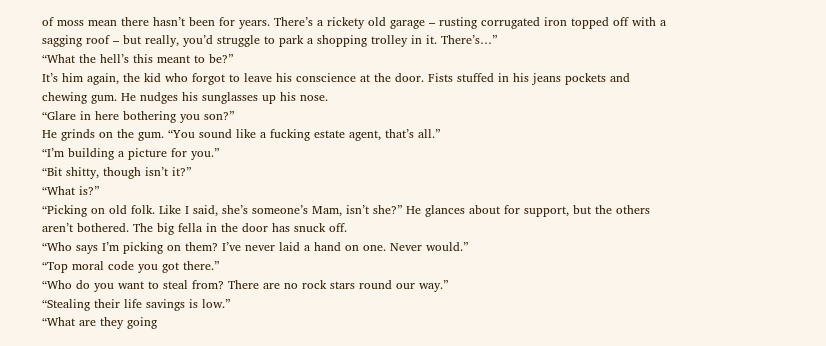of moss mean there hasn’t been for years. There’s a rickety old garage – rusting corrugated iron topped off with a sagging roof – but really, you’d struggle to park a shopping trolley in it. There’s…”
“What the hell’s this meant to be?”
It’s him again, the kid who forgot to leave his conscience at the door. Fists stuffed in his jeans pockets and chewing gum. He nudges his sunglasses up his nose.
“Glare in here bothering you son?”
He grinds on the gum. “You sound like a fucking estate agent, that’s all.”
“I’m building a picture for you.”
“Bit shitty, though isn’t it?”
“What is?”
“Picking on old folk. Like I said, she’s someone’s Mam, isn’t she?” He glances about for support, but the others aren’t bothered. The big fella in the door has snuck off.
“Who says I’m picking on them? I’ve never laid a hand on one. Never would.”
“Top moral code you got there.”
“Who do you want to steal from? There are no rock stars round our way.”
“Stealing their life savings is low.”
“What are they going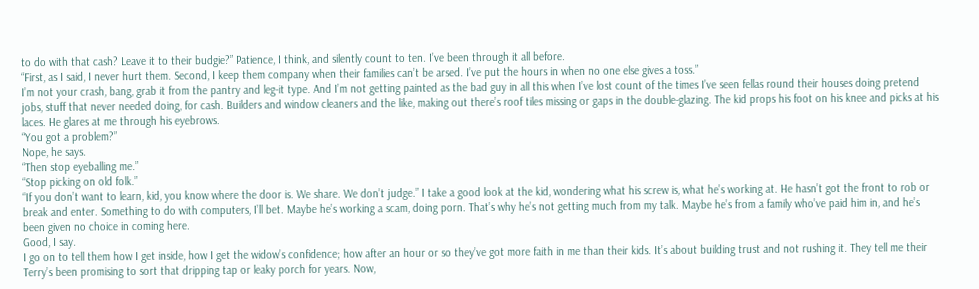to do with that cash? Leave it to their budgie?” Patience, I think, and silently count to ten. I’ve been through it all before.
“First, as I said, I never hurt them. Second, I keep them company when their families can’t be arsed. I’ve put the hours in when no one else gives a toss.”
I’m not your crash, bang, grab it from the pantry and leg-it type. And I’m not getting painted as the bad guy in all this when I’ve lost count of the times I’ve seen fellas round their houses doing pretend jobs, stuff that never needed doing, for cash. Builders and window cleaners and the like, making out there’s roof tiles missing or gaps in the double-glazing. The kid props his foot on his knee and picks at his laces. He glares at me through his eyebrows.
“You got a problem?”
Nope, he says.
“Then stop eyeballing me.”
“Stop picking on old folk.”
“If you don’t want to learn, kid, you know where the door is. We share. We don’t judge.” I take a good look at the kid, wondering what his screw is, what he’s working at. He hasn’t got the front to rob or break and enter. Something to do with computers, I’ll bet. Maybe he’s working a scam, doing porn. That’s why he’s not getting much from my talk. Maybe he’s from a family who’ve paid him in, and he’s been given no choice in coming here.
Good, I say.
I go on to tell them how I get inside, how I get the widow’s confidence; how after an hour or so they’ve got more faith in me than their kids. It’s about building trust and not rushing it. They tell me their Terry’s been promising to sort that dripping tap or leaky porch for years. Now,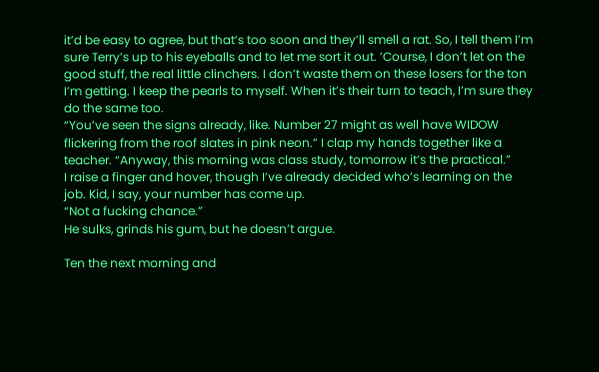it’d be easy to agree, but that’s too soon and they’ll smell a rat. So, I tell them I’m sure Terry’s up to his eyeballs and to let me sort it out. ’Course, I don’t let on the good stuff, the real little clinchers. I don’t waste them on these losers for the ton I’m getting. I keep the pearls to myself. When it’s their turn to teach, I’m sure they do the same too.
“You’ve seen the signs already, like. Number 27 might as well have WIDOW flickering from the roof slates in pink neon.” I clap my hands together like a teacher. “Anyway, this morning was class study, tomorrow it’s the practical.”
I raise a finger and hover, though I’ve already decided who’s learning on the job. Kid, I say, your number has come up.
“Not a fucking chance.”
He sulks, grinds his gum, but he doesn’t argue.

Ten the next morning and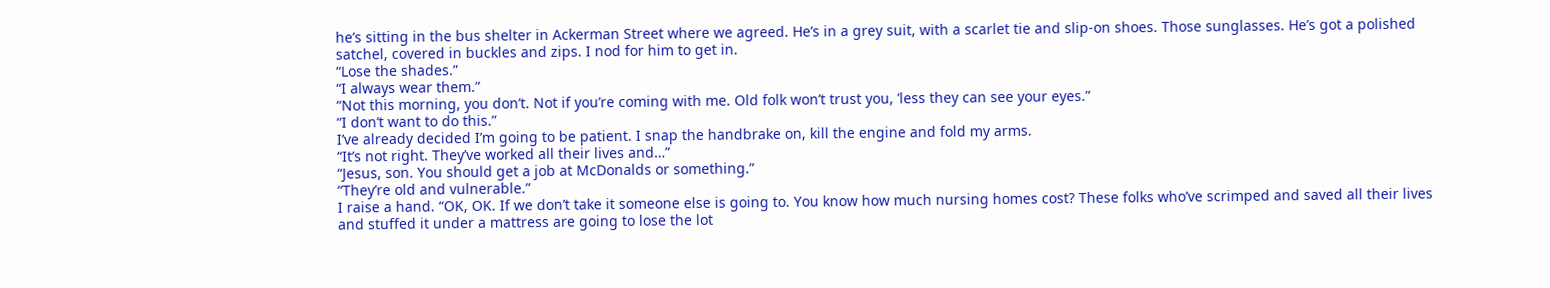he’s sitting in the bus shelter in Ackerman Street where we agreed. He’s in a grey suit, with a scarlet tie and slip-on shoes. Those sunglasses. He’s got a polished satchel, covered in buckles and zips. I nod for him to get in.
“Lose the shades.”
“I always wear them.”
“Not this morning, you don’t. Not if you’re coming with me. Old folk won’t trust you, ’less they can see your eyes.”
“I don’t want to do this.”
I’ve already decided I’m going to be patient. I snap the handbrake on, kill the engine and fold my arms.
“It’s not right. They’ve worked all their lives and…”
“Jesus, son. You should get a job at McDonalds or something.”
“They’re old and vulnerable.”
I raise a hand. “OK, OK. If we don’t take it someone else is going to. You know how much nursing homes cost? These folks who’ve scrimped and saved all their lives and stuffed it under a mattress are going to lose the lot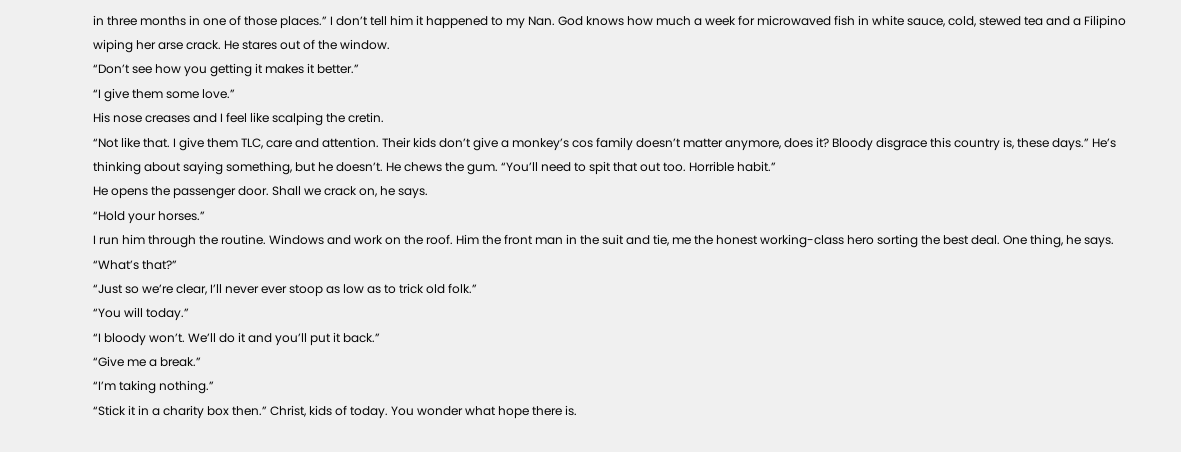in three months in one of those places.” I don’t tell him it happened to my Nan. God knows how much a week for microwaved fish in white sauce, cold, stewed tea and a Filipino wiping her arse crack. He stares out of the window.
“Don’t see how you getting it makes it better.”
“I give them some love.”
His nose creases and I feel like scalping the cretin.
“Not like that. I give them TLC, care and attention. Their kids don’t give a monkey’s cos family doesn’t matter anymore, does it? Bloody disgrace this country is, these days.” He’s thinking about saying something, but he doesn’t. He chews the gum. “You’ll need to spit that out too. Horrible habit.”
He opens the passenger door. Shall we crack on, he says.
“Hold your horses.”
I run him through the routine. Windows and work on the roof. Him the front man in the suit and tie, me the honest working-class hero sorting the best deal. One thing, he says.
“What’s that?”
“Just so we’re clear, I’ll never ever stoop as low as to trick old folk.”
“You will today.”
“I bloody won’t. We’ll do it and you’ll put it back.”
“Give me a break.”
“I’m taking nothing.”
“Stick it in a charity box then.” Christ, kids of today. You wonder what hope there is.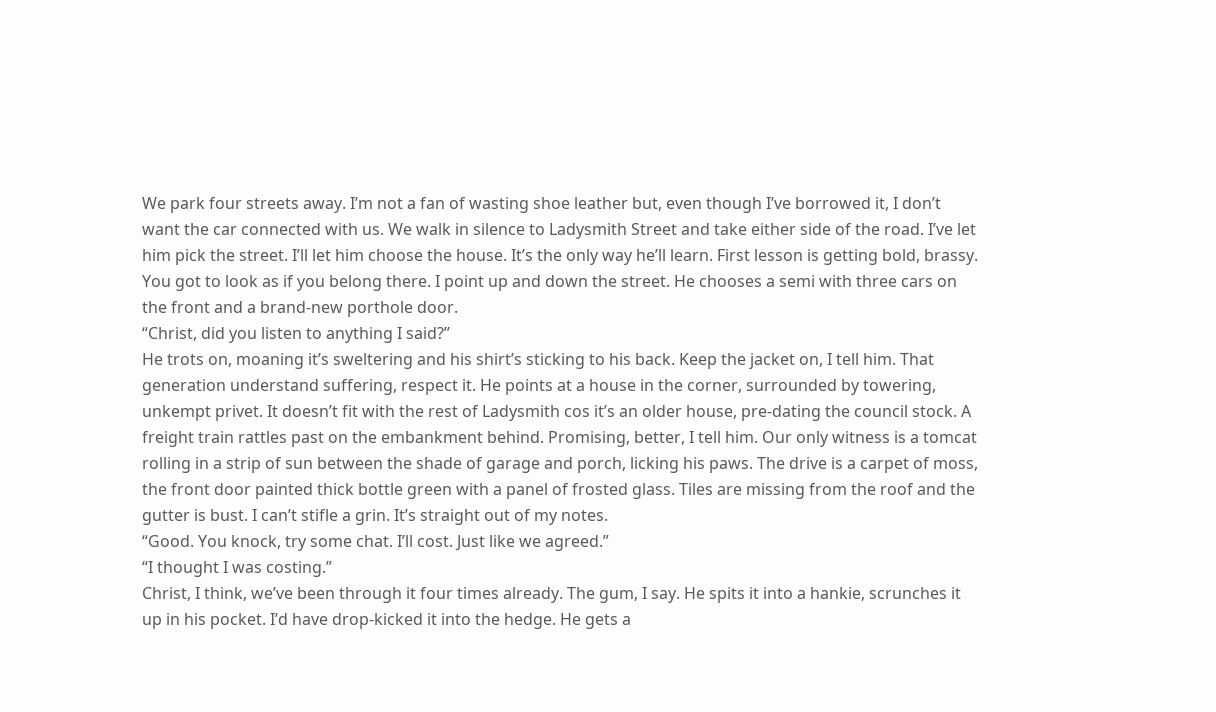We park four streets away. I’m not a fan of wasting shoe leather but, even though I’ve borrowed it, I don’t want the car connected with us. We walk in silence to Ladysmith Street and take either side of the road. I’ve let him pick the street. I’ll let him choose the house. It’s the only way he’ll learn. First lesson is getting bold, brassy. You got to look as if you belong there. I point up and down the street. He chooses a semi with three cars on the front and a brand-new porthole door.
“Christ, did you listen to anything I said?”
He trots on, moaning it’s sweltering and his shirt’s sticking to his back. Keep the jacket on, I tell him. That generation understand suffering, respect it. He points at a house in the corner, surrounded by towering, unkempt privet. It doesn’t fit with the rest of Ladysmith cos it’s an older house, pre-dating the council stock. A freight train rattles past on the embankment behind. Promising, better, I tell him. Our only witness is a tomcat rolling in a strip of sun between the shade of garage and porch, licking his paws. The drive is a carpet of moss, the front door painted thick bottle green with a panel of frosted glass. Tiles are missing from the roof and the gutter is bust. I can’t stifle a grin. It’s straight out of my notes.
“Good. You knock, try some chat. I’ll cost. Just like we agreed.”
“I thought I was costing.”
Christ, I think, we’ve been through it four times already. The gum, I say. He spits it into a hankie, scrunches it up in his pocket. I’d have drop-kicked it into the hedge. He gets a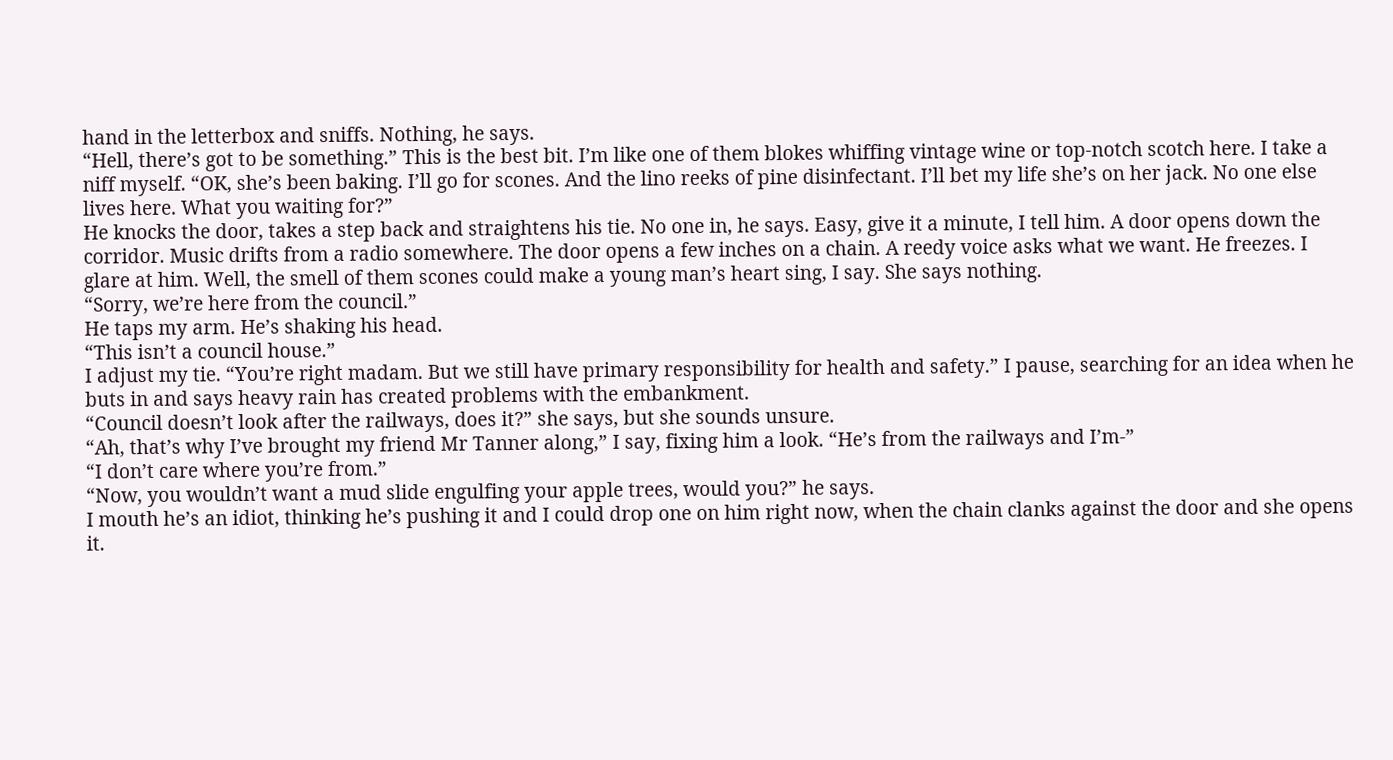hand in the letterbox and sniffs. Nothing, he says.
“Hell, there’s got to be something.” This is the best bit. I’m like one of them blokes whiffing vintage wine or top-notch scotch here. I take a niff myself. “OK, she’s been baking. I’ll go for scones. And the lino reeks of pine disinfectant. I’ll bet my life she’s on her jack. No one else lives here. What you waiting for?”
He knocks the door, takes a step back and straightens his tie. No one in, he says. Easy, give it a minute, I tell him. A door opens down the corridor. Music drifts from a radio somewhere. The door opens a few inches on a chain. A reedy voice asks what we want. He freezes. I glare at him. Well, the smell of them scones could make a young man’s heart sing, I say. She says nothing.
“Sorry, we’re here from the council.”
He taps my arm. He’s shaking his head.
“This isn’t a council house.”
I adjust my tie. “You’re right madam. But we still have primary responsibility for health and safety.” I pause, searching for an idea when he buts in and says heavy rain has created problems with the embankment.
“Council doesn’t look after the railways, does it?” she says, but she sounds unsure.
“Ah, that’s why I’ve brought my friend Mr Tanner along,” I say, fixing him a look. “He’s from the railways and I’m-”
“I don’t care where you’re from.”
“Now, you wouldn’t want a mud slide engulfing your apple trees, would you?” he says.
I mouth he’s an idiot, thinking he’s pushing it and I could drop one on him right now, when the chain clanks against the door and she opens it.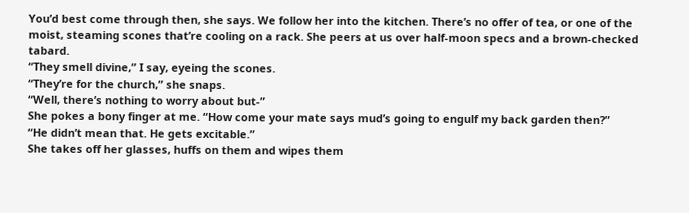You’d best come through then, she says. We follow her into the kitchen. There’s no offer of tea, or one of the moist, steaming scones that’re cooling on a rack. She peers at us over half-moon specs and a brown-checked tabard.
“They smell divine,” I say, eyeing the scones.
“They’re for the church,” she snaps.
“Well, there’s nothing to worry about but-”
She pokes a bony finger at me. “How come your mate says mud’s going to engulf my back garden then?”
“He didn’t mean that. He gets excitable.”
She takes off her glasses, huffs on them and wipes them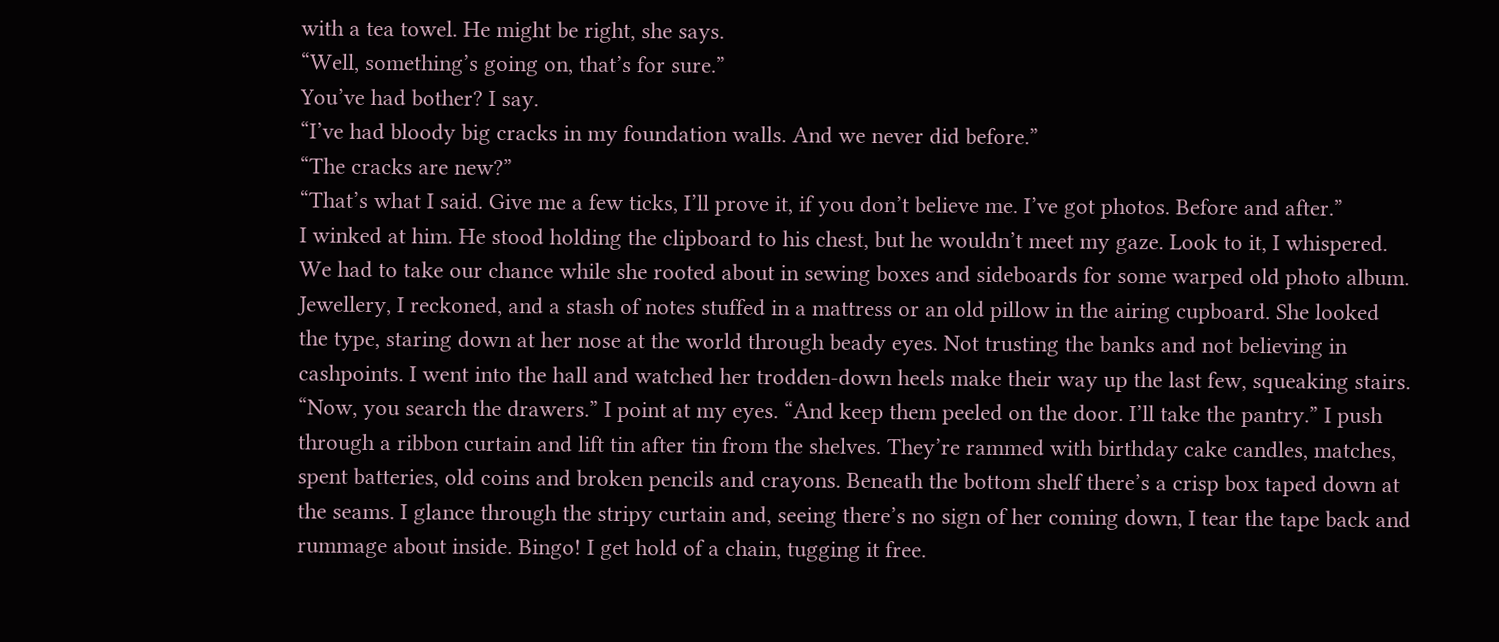with a tea towel. He might be right, she says.
“Well, something’s going on, that’s for sure.”
You’ve had bother? I say.
“I’ve had bloody big cracks in my foundation walls. And we never did before.”
“The cracks are new?”
“That’s what I said. Give me a few ticks, I’ll prove it, if you don’t believe me. I’ve got photos. Before and after.”
I winked at him. He stood holding the clipboard to his chest, but he wouldn’t meet my gaze. Look to it, I whispered. We had to take our chance while she rooted about in sewing boxes and sideboards for some warped old photo album. Jewellery, I reckoned, and a stash of notes stuffed in a mattress or an old pillow in the airing cupboard. She looked the type, staring down at her nose at the world through beady eyes. Not trusting the banks and not believing in cashpoints. I went into the hall and watched her trodden-down heels make their way up the last few, squeaking stairs.
“Now, you search the drawers.” I point at my eyes. “And keep them peeled on the door. I’ll take the pantry.” I push through a ribbon curtain and lift tin after tin from the shelves. They’re rammed with birthday cake candles, matches, spent batteries, old coins and broken pencils and crayons. Beneath the bottom shelf there’s a crisp box taped down at the seams. I glance through the stripy curtain and, seeing there’s no sign of her coming down, I tear the tape back and rummage about inside. Bingo! I get hold of a chain, tugging it free.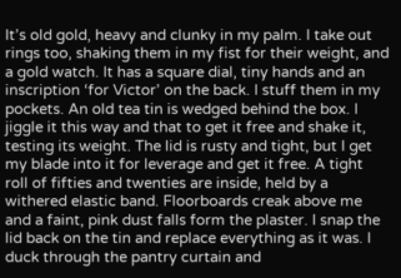It’s old gold, heavy and clunky in my palm. I take out rings too, shaking them in my fist for their weight, and a gold watch. It has a square dial, tiny hands and an inscription ‘for Victor’ on the back. I stuff them in my pockets. An old tea tin is wedged behind the box. I jiggle it this way and that to get it free and shake it, testing its weight. The lid is rusty and tight, but I get my blade into it for leverage and get it free. A tight roll of fifties and twenties are inside, held by a withered elastic band. Floorboards creak above me and a faint, pink dust falls form the plaster. I snap the lid back on the tin and replace everything as it was. I duck through the pantry curtain and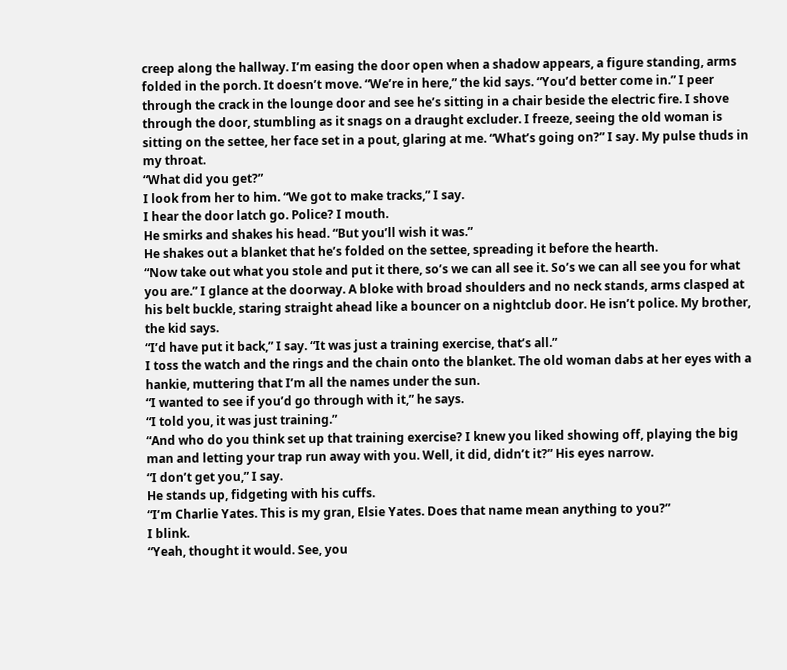creep along the hallway. I’m easing the door open when a shadow appears, a figure standing, arms folded in the porch. It doesn’t move. “We’re in here,” the kid says. “You’d better come in.” I peer through the crack in the lounge door and see he’s sitting in a chair beside the electric fire. I shove through the door, stumbling as it snags on a draught excluder. I freeze, seeing the old woman is sitting on the settee, her face set in a pout, glaring at me. “What’s going on?” I say. My pulse thuds in my throat.
“What did you get?”
I look from her to him. “We got to make tracks,” I say.
I hear the door latch go. Police? I mouth.
He smirks and shakes his head. “But you’ll wish it was.”
He shakes out a blanket that he’s folded on the settee, spreading it before the hearth.
“Now take out what you stole and put it there, so’s we can all see it. So’s we can all see you for what you are.” I glance at the doorway. A bloke with broad shoulders and no neck stands, arms clasped at his belt buckle, staring straight ahead like a bouncer on a nightclub door. He isn’t police. My brother, the kid says.
“I’d have put it back,” I say. “It was just a training exercise, that’s all.”
I toss the watch and the rings and the chain onto the blanket. The old woman dabs at her eyes with a hankie, muttering that I’m all the names under the sun.
“I wanted to see if you’d go through with it,” he says.
“I told you, it was just training.”
“And who do you think set up that training exercise? I knew you liked showing off, playing the big man and letting your trap run away with you. Well, it did, didn’t it?” His eyes narrow.
“I don’t get you,” I say.
He stands up, fidgeting with his cuffs.
“I’m Charlie Yates. This is my gran, Elsie Yates. Does that name mean anything to you?”
I blink.
“Yeah, thought it would. See, you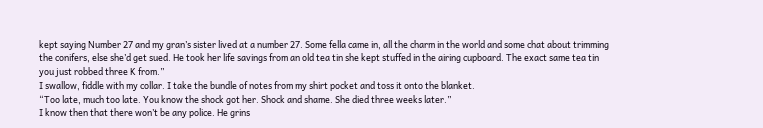kept saying Number 27 and my gran’s sister lived at a number 27. Some fella came in, all the charm in the world and some chat about trimming the conifers, else she’d get sued. He took her life savings from an old tea tin she kept stuffed in the airing cupboard. The exact same tea tin you just robbed three K from.”
I swallow, fiddle with my collar. I take the bundle of notes from my shirt pocket and toss it onto the blanket.
“Too late, much too late. You know the shock got her. Shock and shame. She died three weeks later.”
I know then that there won’t be any police. He grins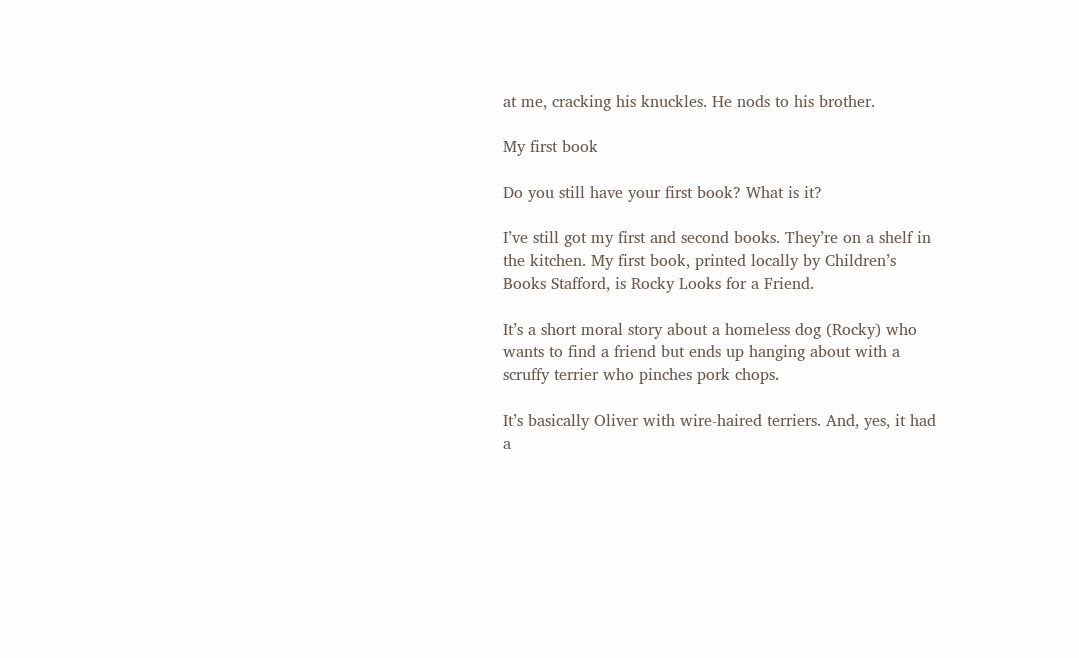at me, cracking his knuckles. He nods to his brother.

My first book

Do you still have your first book? What is it?

I’ve still got my first and second books. They’re on a shelf in the kitchen. My first book, printed locally by Children’s Books Stafford, is Rocky Looks for a Friend.

It’s a short moral story about a homeless dog (Rocky) who wants to find a friend but ends up hanging about with a scruffy terrier who pinches pork chops.

It’s basically Oliver with wire-haired terriers. And, yes, it had a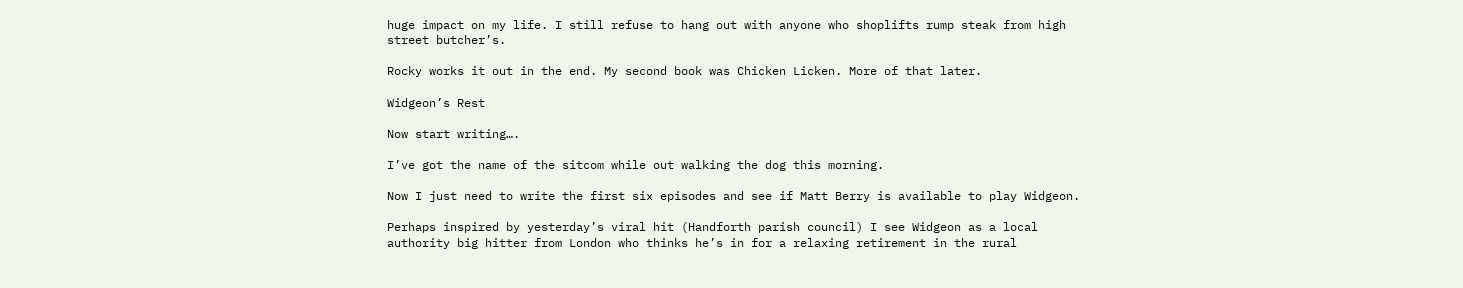huge impact on my life. I still refuse to hang out with anyone who shoplifts rump steak from high street butcher’s.

Rocky works it out in the end. My second book was Chicken Licken. More of that later.

Widgeon’s Rest

Now start writing….

I’ve got the name of the sitcom while out walking the dog this morning.

Now I just need to write the first six episodes and see if Matt Berry is available to play Widgeon.

Perhaps inspired by yesterday’s viral hit (Handforth parish council) I see Widgeon as a local authority big hitter from London who thinks he’s in for a relaxing retirement in the rural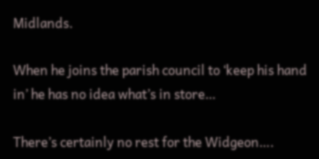Midlands.

When he joins the parish council to ‘keep his hand in’ he has no idea what’s in store…

There’s certainly no rest for the Widgeon….